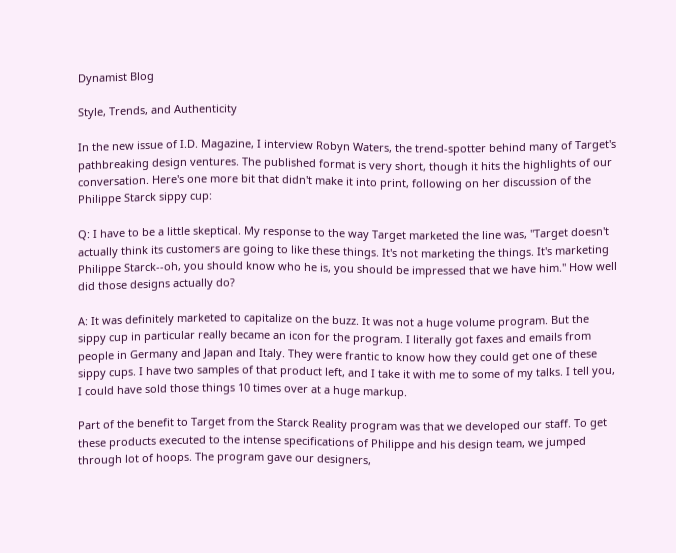Dynamist Blog

Style, Trends, and Authenticity

In the new issue of I.D. Magazine, I interview Robyn Waters, the trend-spotter behind many of Target's pathbreaking design ventures. The published format is very short, though it hits the highlights of our conversation. Here's one more bit that didn't make it into print, following on her discussion of the Philippe Starck sippy cup:

Q: I have to be a little skeptical. My response to the way Target marketed the line was, "Target doesn't actually think its customers are going to like these things. It's not marketing the things. It's marketing Philippe Starck--oh, you should know who he is, you should be impressed that we have him." How well did those designs actually do?

A: It was definitely marketed to capitalize on the buzz. It was not a huge volume program. But the sippy cup in particular really became an icon for the program. I literally got faxes and emails from people in Germany and Japan and Italy. They were frantic to know how they could get one of these sippy cups. I have two samples of that product left, and I take it with me to some of my talks. I tell you, I could have sold those things 10 times over at a huge markup.

Part of the benefit to Target from the Starck Reality program was that we developed our staff. To get these products executed to the intense specifications of Philippe and his design team, we jumped through lot of hoops. The program gave our designers,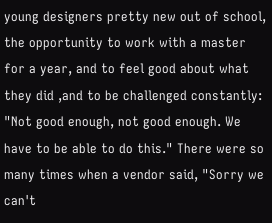young designers pretty new out of school, the opportunity to work with a master for a year, and to feel good about what they did ,and to be challenged constantly: "Not good enough, not good enough. We have to be able to do this." There were so many times when a vendor said, "Sorry we can't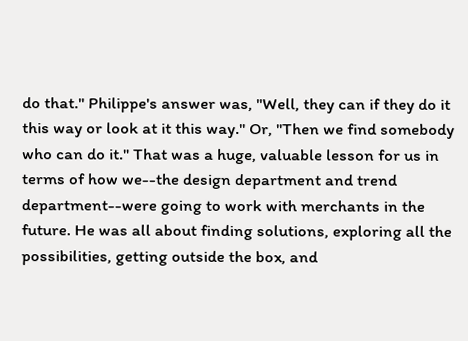do that." Philippe's answer was, "Well, they can if they do it this way or look at it this way." Or, "Then we find somebody who can do it." That was a huge, valuable lesson for us in terms of how we--the design department and trend department--were going to work with merchants in the future. He was all about finding solutions, exploring all the possibilities, getting outside the box, and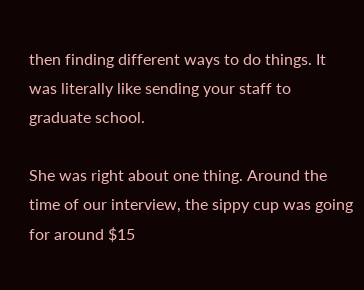then finding different ways to do things. It was literally like sending your staff to graduate school.

She was right about one thing. Around the time of our interview, the sippy cup was going for around $15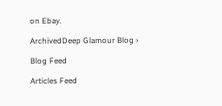on Ebay.

ArchivedDeep Glamour Blog ›

Blog Feed

Articles Feed